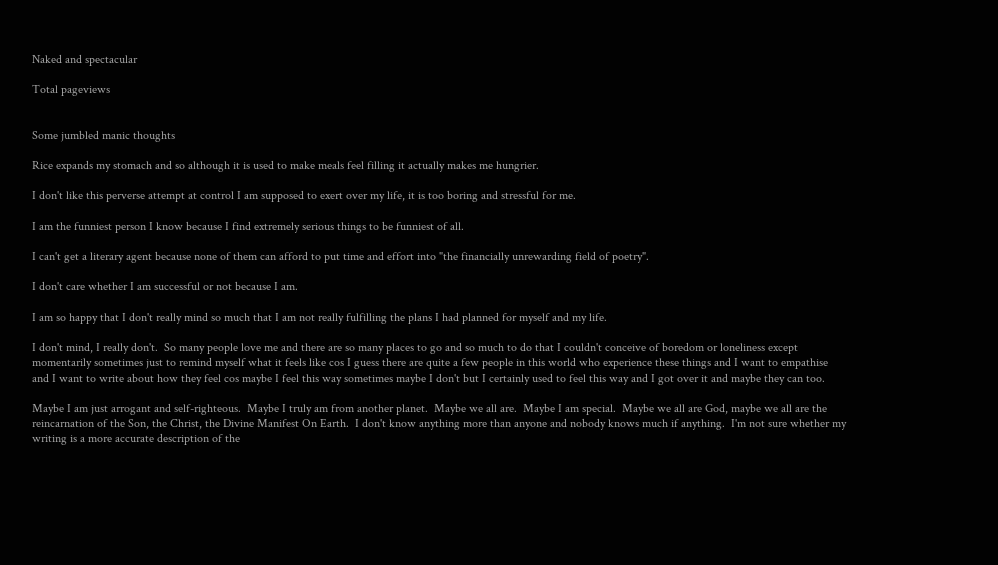Naked and spectacular

Total pageviews


Some jumbled manic thoughts

Rice expands my stomach and so although it is used to make meals feel filling it actually makes me hungrier.

I don't like this perverse attempt at control I am supposed to exert over my life, it is too boring and stressful for me.

I am the funniest person I know because I find extremely serious things to be funniest of all.

I can't get a literary agent because none of them can afford to put time and effort into "the financially unrewarding field of poetry".

I don't care whether I am successful or not because I am.

I am so happy that I don't really mind so much that I am not really fulfilling the plans I had planned for myself and my life.

I don't mind, I really don't.  So many people love me and there are so many places to go and so much to do that I couldn't conceive of boredom or loneliness except momentarily sometimes just to remind myself what it feels like cos I guess there are quite a few people in this world who experience these things and I want to empathise and I want to write about how they feel cos maybe I feel this way sometimes maybe I don't but I certainly used to feel this way and I got over it and maybe they can too.

Maybe I am just arrogant and self-righteous.  Maybe I truly am from another planet.  Maybe we all are.  Maybe I am special.  Maybe we all are God, maybe we all are the reincarnation of the Son, the Christ, the Divine Manifest On Earth.  I don't know anything more than anyone and nobody knows much if anything.  I'm not sure whether my writing is a more accurate description of the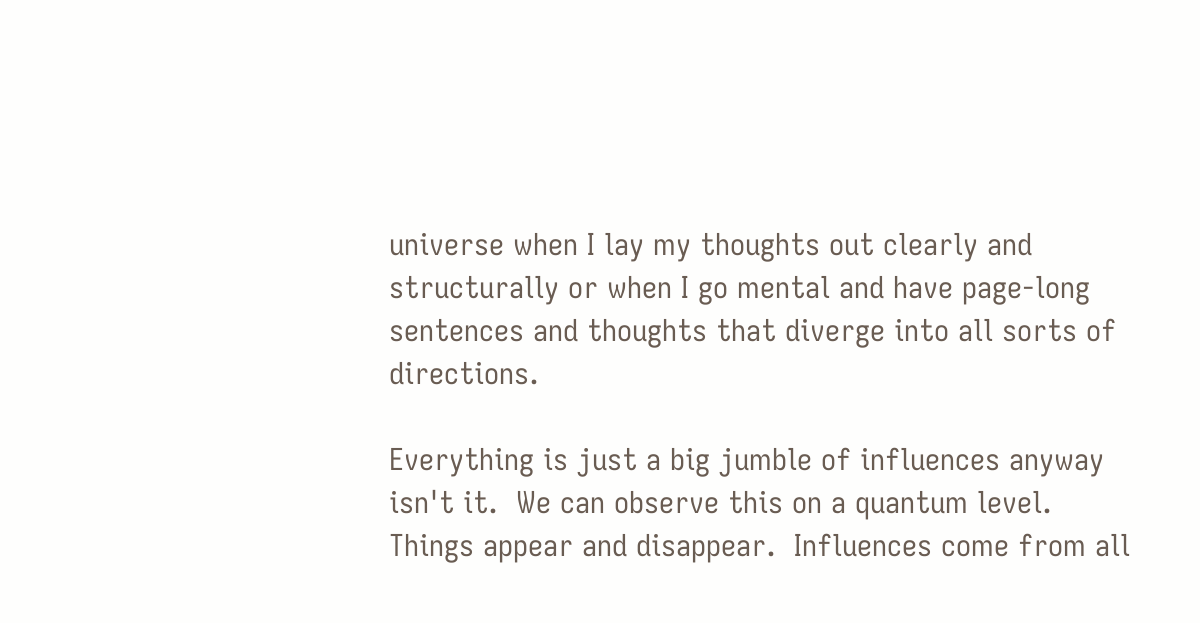universe when I lay my thoughts out clearly and structurally or when I go mental and have page-long sentences and thoughts that diverge into all sorts of directions.

Everything is just a big jumble of influences anyway isn't it.  We can observe this on a quantum level.  Things appear and disappear.  Influences come from all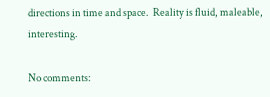directions in time and space.  Reality is fluid, maleable, interesting.

No comments: